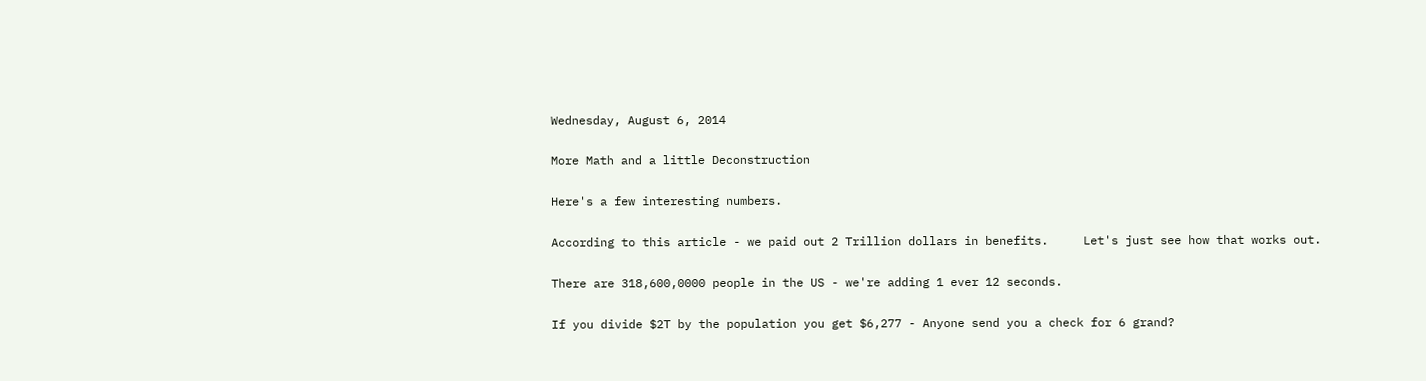Wednesday, August 6, 2014

More Math and a little Deconstruction

Here's a few interesting numbers.

According to this article - we paid out 2 Trillion dollars in benefits.     Let's just see how that works out.

There are 318,600,0000 people in the US - we're adding 1 ever 12 seconds.

If you divide $2T by the population you get $6,277 - Anyone send you a check for 6 grand?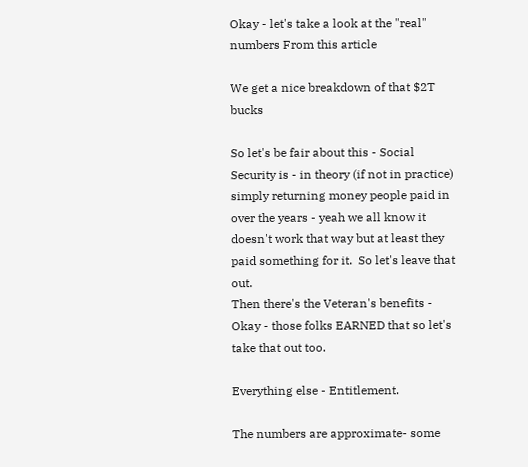Okay - let's take a look at the "real" numbers From this article

We get a nice breakdown of that $2T bucks

So let's be fair about this - Social Security is - in theory (if not in practice) simply returning money people paid in over the years - yeah we all know it doesn't work that way but at least they paid something for it.  So let's leave that out.
Then there's the Veteran's benefits - Okay - those folks EARNED that so let's take that out too.

Everything else - Entitlement.

The numbers are approximate- some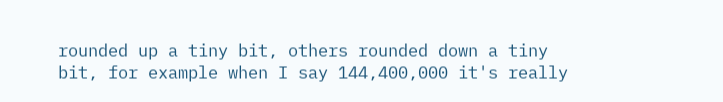rounded up a tiny bit, others rounded down a tiny bit, for example when I say 144,400,000 it's really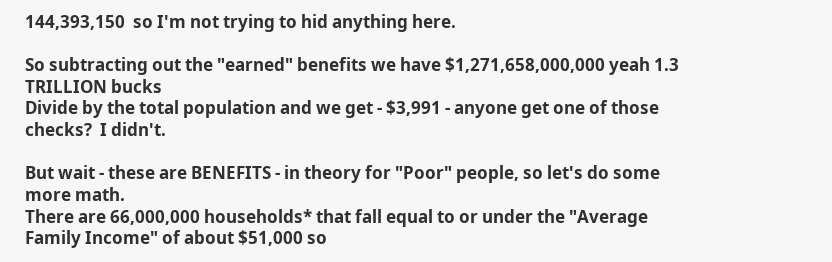144,393,150  so I'm not trying to hid anything here.

So subtracting out the "earned" benefits we have $1,271,658,000,000 yeah 1.3 TRILLION bucks
Divide by the total population and we get - $3,991 - anyone get one of those checks?  I didn't.

But wait - these are BENEFITS - in theory for "Poor" people, so let's do some more math.
There are 66,000,000 households* that fall equal to or under the "Average Family Income" of about $51,000 so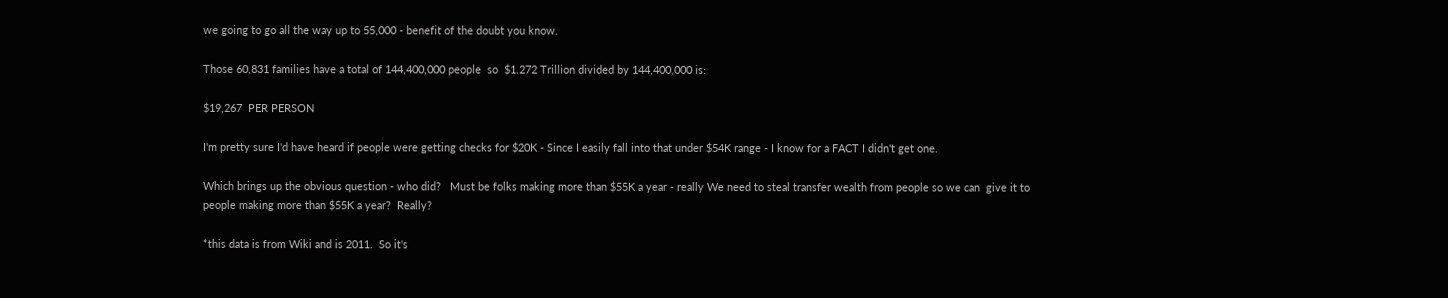we going to go all the way up to 55,000 - benefit of the doubt you know.

Those 60,831 families have a total of 144,400,000 people  so  $1.272 Trillion divided by 144,400,000 is:

$19,267  PER PERSON

I'm pretty sure I'd have heard if people were getting checks for $20K - Since I easily fall into that under $54K range - I know for a FACT I didn't get one.

Which brings up the obvious question - who did?   Must be folks making more than $55K a year - really We need to steal transfer wealth from people so we can  give it to people making more than $55K a year?  Really?

*this data is from Wiki and is 2011.  So it's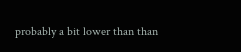probably a bit lower than than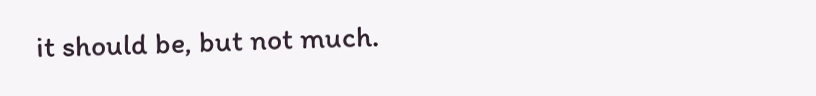it should be, but not much.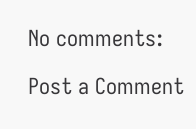No comments:

Post a Comment